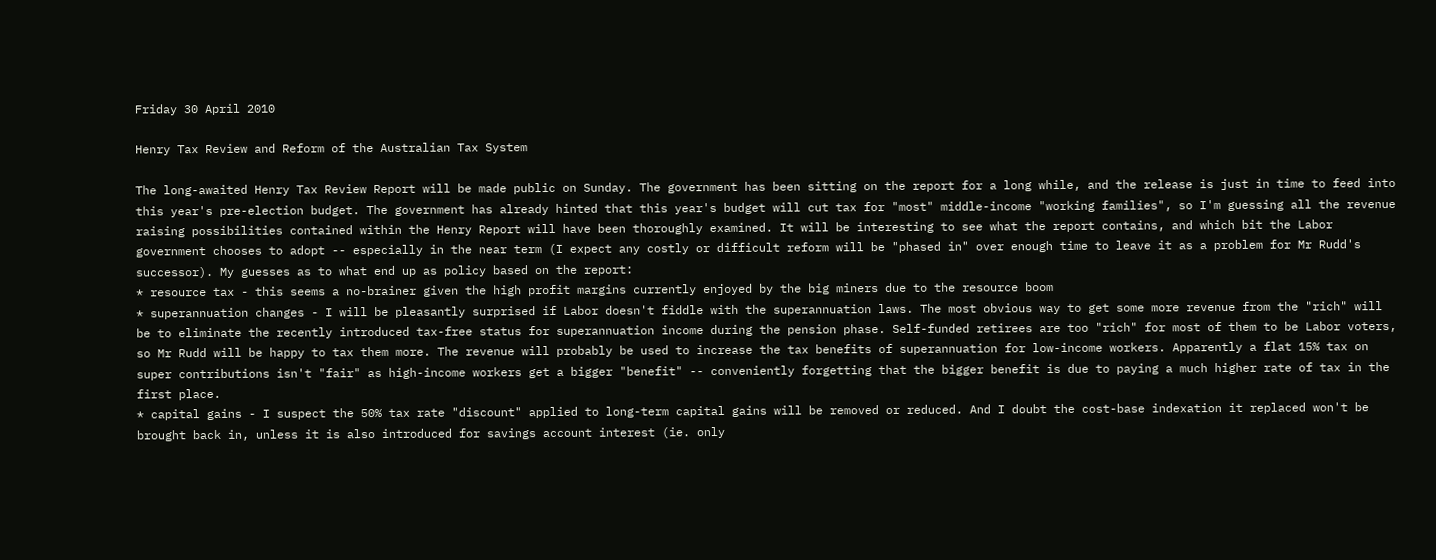Friday 30 April 2010

Henry Tax Review and Reform of the Australian Tax System

The long-awaited Henry Tax Review Report will be made public on Sunday. The government has been sitting on the report for a long while, and the release is just in time to feed into this year's pre-election budget. The government has already hinted that this year's budget will cut tax for "most" middle-income "working families", so I'm guessing all the revenue raising possibilities contained within the Henry Report will have been thoroughly examined. It will be interesting to see what the report contains, and which bit the Labor government chooses to adopt -- especially in the near term (I expect any costly or difficult reform will be "phased in" over enough time to leave it as a problem for Mr Rudd's successor). My guesses as to what end up as policy based on the report:
* resource tax - this seems a no-brainer given the high profit margins currently enjoyed by the big miners due to the resource boom
* superannuation changes - I will be pleasantly surprised if Labor doesn't fiddle with the superannuation laws. The most obvious way to get some more revenue from the "rich" will be to eliminate the recently introduced tax-free status for superannuation income during the pension phase. Self-funded retirees are too "rich" for most of them to be Labor voters, so Mr Rudd will be happy to tax them more. The revenue will probably be used to increase the tax benefits of superannuation for low-income workers. Apparently a flat 15% tax on super contributions isn't "fair" as high-income workers get a bigger "benefit" -- conveniently forgetting that the bigger benefit is due to paying a much higher rate of tax in the first place.
* capital gains - I suspect the 50% tax rate "discount" applied to long-term capital gains will be removed or reduced. And I doubt the cost-base indexation it replaced won't be brought back in, unless it is also introduced for savings account interest (ie. only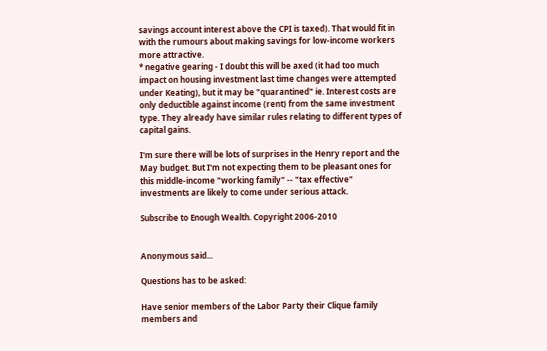savings account interest above the CPI is taxed). That would fit in with the rumours about making savings for low-income workers more attractive.
* negative gearing - I doubt this will be axed (it had too much impact on housing investment last time changes were attempted under Keating), but it may be "quarantined" ie. Interest costs are only deductible against income (rent) from the same investment type. They already have similar rules relating to different types of capital gains.

I'm sure there will be lots of surprises in the Henry report and the May budget. But I'm not expecting them to be pleasant ones for this middle-income "working family" -- "tax effective" investments are likely to come under serious attack.

Subscribe to Enough Wealth. Copyright 2006-2010


Anonymous said...

Questions has to be asked:

Have senior members of the Labor Party their Clique family members and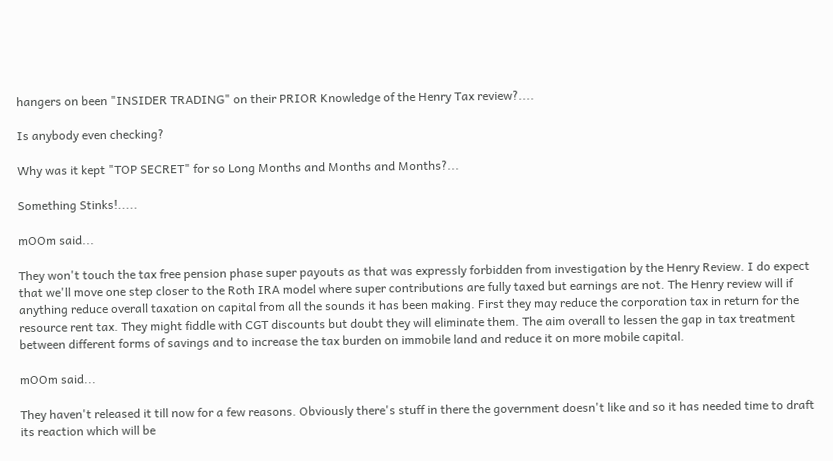hangers on been "INSIDER TRADING" on their PRIOR Knowledge of the Henry Tax review?....

Is anybody even checking?

Why was it kept "TOP SECRET" for so Long Months and Months and Months?...

Something Stinks!.....

mOOm said...

They won't touch the tax free pension phase super payouts as that was expressly forbidden from investigation by the Henry Review. I do expect that we'll move one step closer to the Roth IRA model where super contributions are fully taxed but earnings are not. The Henry review will if anything reduce overall taxation on capital from all the sounds it has been making. First they may reduce the corporation tax in return for the resource rent tax. They might fiddle with CGT discounts but doubt they will eliminate them. The aim overall to lessen the gap in tax treatment between different forms of savings and to increase the tax burden on immobile land and reduce it on more mobile capital.

mOOm said...

They haven't released it till now for a few reasons. Obviously there's stuff in there the government doesn't like and so it has needed time to draft its reaction which will be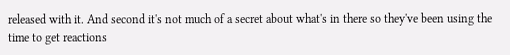released with it. And second it's not much of a secret about what's in there so they've been using the time to get reactions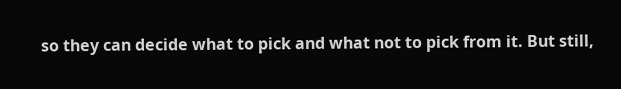so they can decide what to pick and what not to pick from it. But still,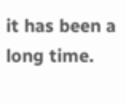it has been a long time.